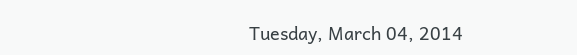Tuesday, March 04, 2014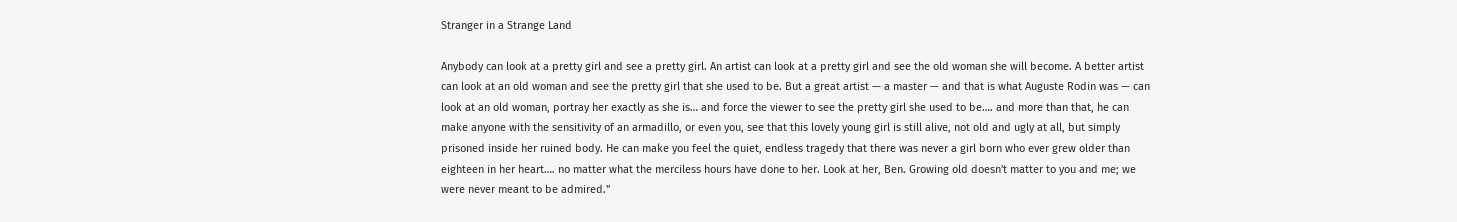Stranger in a Strange Land

Anybody can look at a pretty girl and see a pretty girl. An artist can look at a pretty girl and see the old woman she will become. A better artist can look at an old woman and see the pretty girl that she used to be. But a great artist — a master — and that is what Auguste Rodin was — can look at an old woman, portray her exactly as she is… and force the viewer to see the pretty girl she used to be…. and more than that, he can make anyone with the sensitivity of an armadillo, or even you, see that this lovely young girl is still alive, not old and ugly at all, but simply prisoned inside her ruined body. He can make you feel the quiet, endless tragedy that there was never a girl born who ever grew older than eighteen in her heart…. no matter what the merciless hours have done to her. Look at her, Ben. Growing old doesn't matter to you and me; we were never meant to be admired."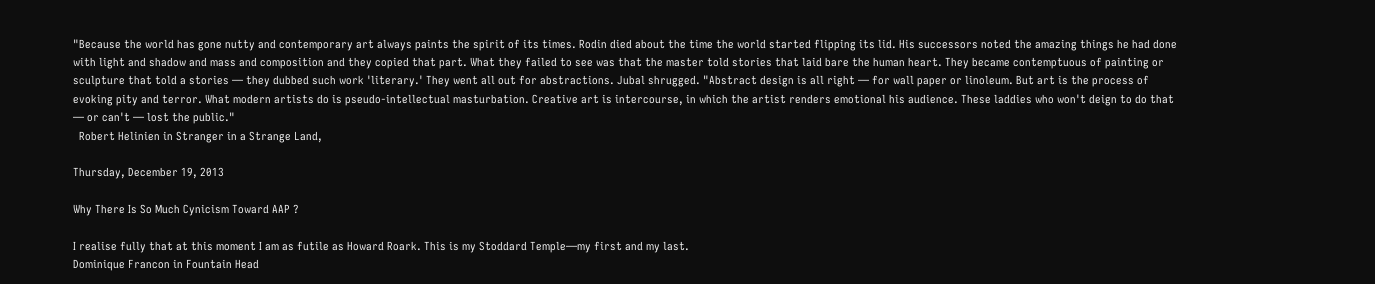"Because the world has gone nutty and contemporary art always paints the spirit of its times. Rodin died about the time the world started flipping its lid. His successors noted the amazing things he had done with light and shadow and mass and composition and they copied that part. What they failed to see was that the master told stories that laid bare the human heart. They became contemptuous of painting or sculpture that told a stories — they dubbed such work 'literary.' They went all out for abstractions. Jubal shrugged. "Abstract design is all right — for wall paper or linoleum. But art is the process of evoking pity and terror. What modern artists do is pseudo-intellectual masturbation. Creative art is intercourse, in which the artist renders emotional his audience. These laddies who won't deign to do that — or can't — lost the public."
  Robert Helinien in Stranger in a Strange Land,

Thursday, December 19, 2013

Why There Is So Much Cynicism Toward AAP ?

I realise fully that at this moment I am as futile as Howard Roark. This is my Stoddard Temple—my first and my last.
Dominique Francon in Fountain Head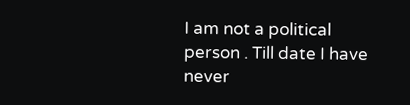I am not a political person . Till date I have never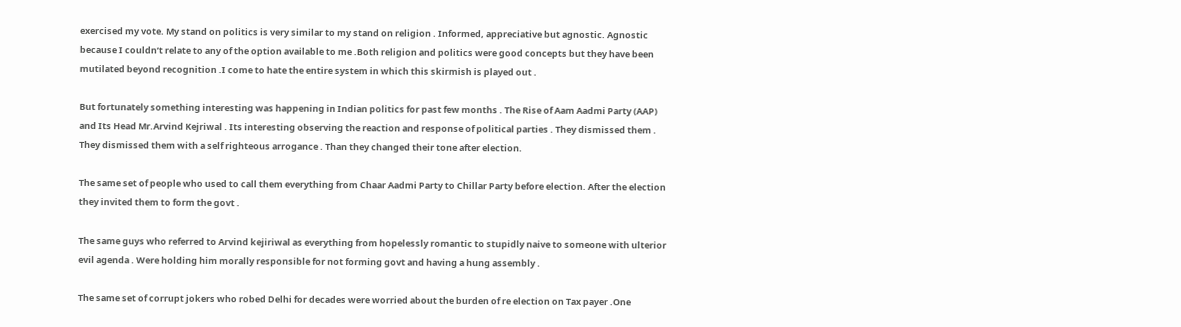exercised my vote. My stand on politics is very similar to my stand on religion . Informed, appreciative but agnostic. Agnostic because I couldn’t relate to any of the option available to me .Both religion and politics were good concepts but they have been mutilated beyond recognition .I come to hate the entire system in which this skirmish is played out .

But fortunately something interesting was happening in Indian politics for past few months . The Rise of Aam Aadmi Party (AAP) and Its Head Mr.Arvind Kejriwal . Its interesting observing the reaction and response of political parties . They dismissed them . They dismissed them with a self righteous arrogance . Than they changed their tone after election.

The same set of people who used to call them everything from Chaar Aadmi Party to Chillar Party before election. After the election they invited them to form the govt .

The same guys who referred to Arvind kejiriwal as everything from hopelessly romantic to stupidly naive to someone with ulterior evil agenda . Were holding him morally responsible for not forming govt and having a hung assembly .

The same set of corrupt jokers who robed Delhi for decades were worried about the burden of re election on Tax payer .One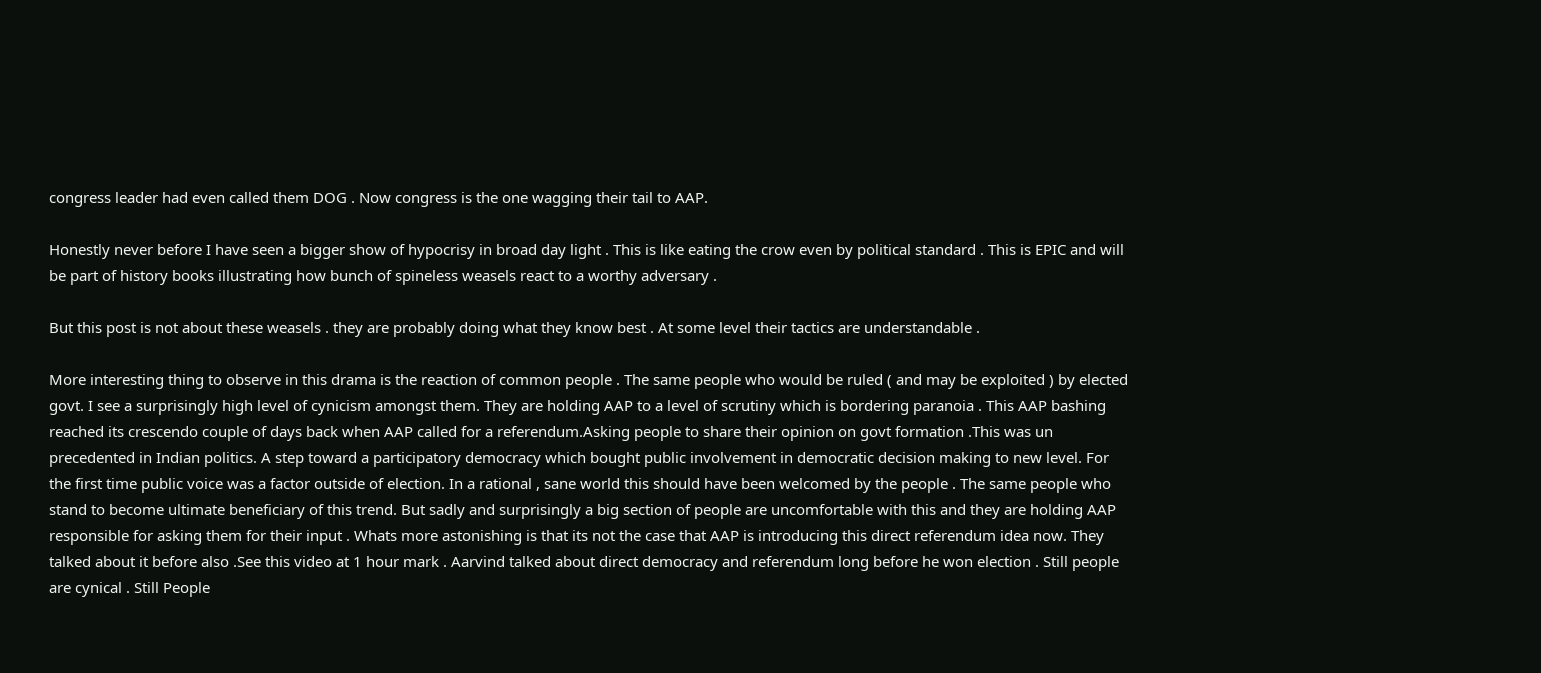congress leader had even called them DOG . Now congress is the one wagging their tail to AAP.

Honestly never before I have seen a bigger show of hypocrisy in broad day light . This is like eating the crow even by political standard . This is EPIC and will be part of history books illustrating how bunch of spineless weasels react to a worthy adversary .

But this post is not about these weasels . they are probably doing what they know best . At some level their tactics are understandable .

More interesting thing to observe in this drama is the reaction of common people . The same people who would be ruled ( and may be exploited ) by elected govt. I see a surprisingly high level of cynicism amongst them. They are holding AAP to a level of scrutiny which is bordering paranoia . This AAP bashing reached its crescendo couple of days back when AAP called for a referendum.Asking people to share their opinion on govt formation .This was un precedented in Indian politics. A step toward a participatory democracy which bought public involvement in democratic decision making to new level. For the first time public voice was a factor outside of election. In a rational , sane world this should have been welcomed by the people . The same people who stand to become ultimate beneficiary of this trend. But sadly and surprisingly a big section of people are uncomfortable with this and they are holding AAP responsible for asking them for their input . Whats more astonishing is that its not the case that AAP is introducing this direct referendum idea now. They talked about it before also .See this video at 1 hour mark . Aarvind talked about direct democracy and referendum long before he won election . Still people are cynical . Still People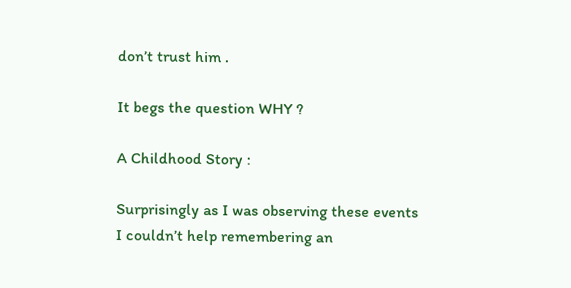don’t trust him .

It begs the question WHY ?

A Childhood Story :

Surprisingly as I was observing these events I couldn’t help remembering an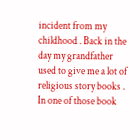incident from my childhood . Back in the day my grandfather used to give me a lot of religious story books . In one of those book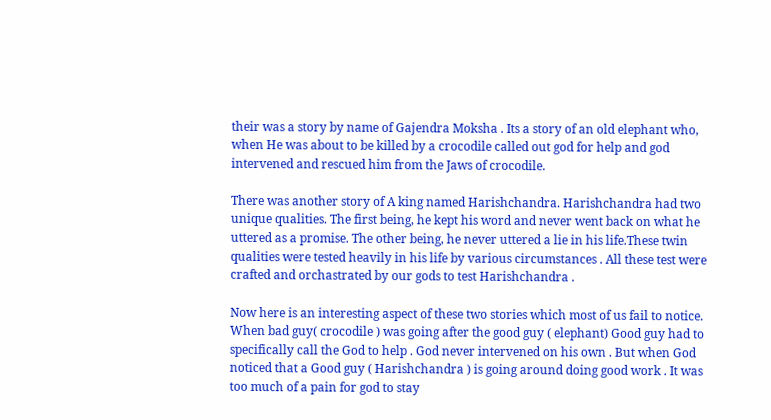their was a story by name of Gajendra Moksha . Its a story of an old elephant who, when He was about to be killed by a crocodile called out god for help and god intervened and rescued him from the Jaws of crocodile.

There was another story of A king named Harishchandra. Harishchandra had two unique qualities. The first being, he kept his word and never went back on what he uttered as a promise. The other being, he never uttered a lie in his life.These twin qualities were tested heavily in his life by various circumstances . All these test were crafted and orchastrated by our gods to test Harishchandra .

Now here is an interesting aspect of these two stories which most of us fail to notice. When bad guy( crocodile ) was going after the good guy ( elephant) Good guy had to specifically call the God to help . God never intervened on his own . But when God noticed that a Good guy ( Harishchandra ) is going around doing good work . It was too much of a pain for god to stay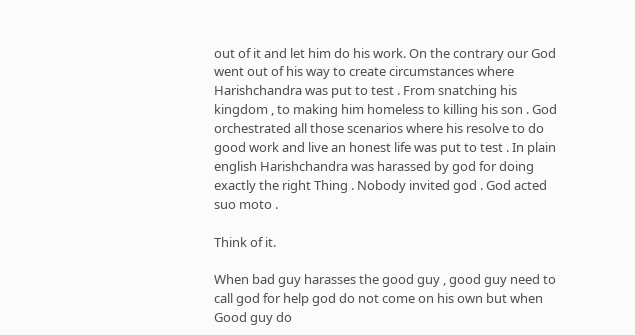out of it and let him do his work. On the contrary our God went out of his way to create circumstances where Harishchandra was put to test . From snatching his kingdom , to making him homeless to killing his son . God orchestrated all those scenarios where his resolve to do good work and live an honest life was put to test . In plain english Harishchandra was harassed by god for doing exactly the right Thing . Nobody invited god . God acted suo moto .

Think of it.

When bad guy harasses the good guy , good guy need to call god for help god do not come on his own but when Good guy do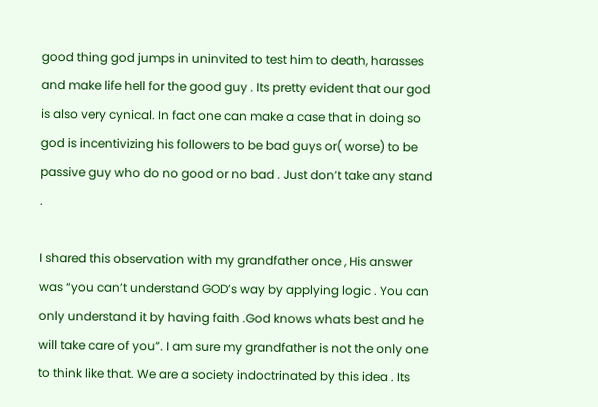good thing god jumps in uninvited to test him to death, harasses and make life hell for the good guy . Its pretty evident that our god is also very cynical. In fact one can make a case that in doing so god is incentivizing his followers to be bad guys or( worse) to be passive guy who do no good or no bad . Just don’t take any stand .

I shared this observation with my grandfather once , His answer was “you can’t understand GOD’s way by applying logic . You can only understand it by having faith .God knows whats best and he will take care of you”. I am sure my grandfather is not the only one to think like that. We are a society indoctrinated by this idea . Its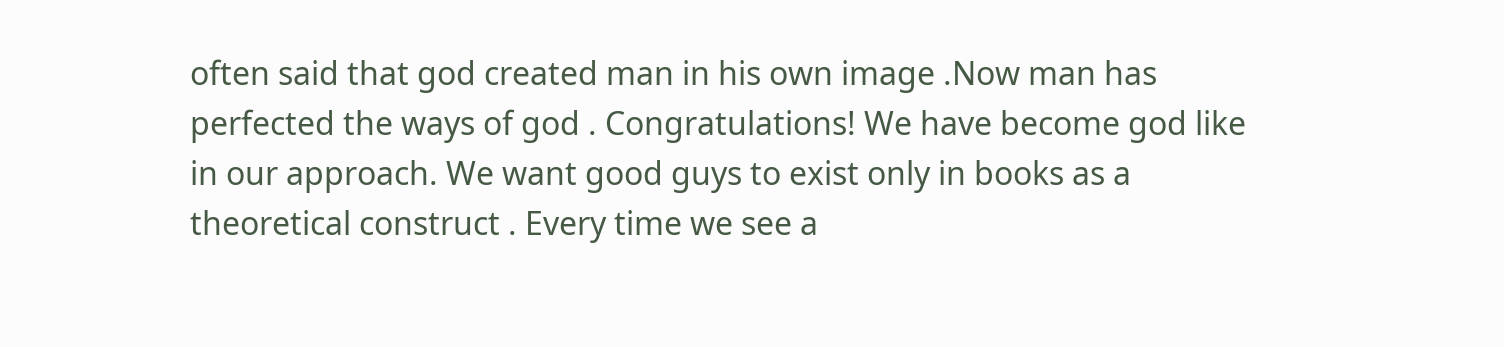often said that god created man in his own image .Now man has perfected the ways of god . Congratulations! We have become god like in our approach. We want good guys to exist only in books as a theoretical construct . Every time we see a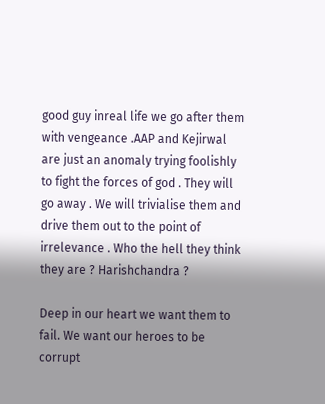good guy inreal life we go after them with vengeance .AAP and Kejirwal are just an anomaly trying foolishly to fight the forces of god . They will go away . We will trivialise them and drive them out to the point of irrelevance . Who the hell they think they are ? Harishchandra ?

Deep in our heart we want them to fail. We want our heroes to be corrupt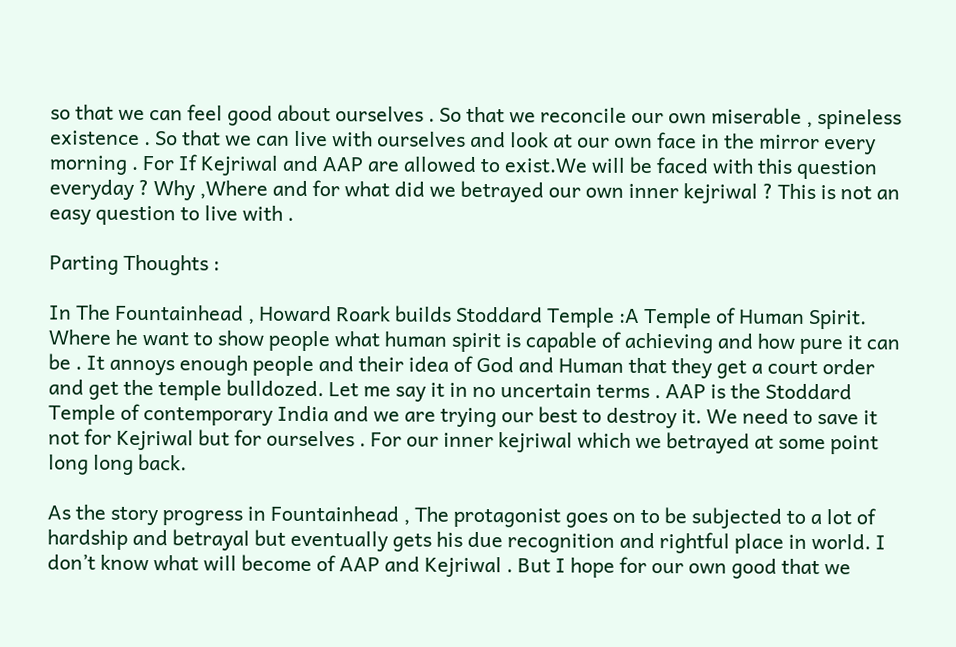so that we can feel good about ourselves . So that we reconcile our own miserable , spineless existence . So that we can live with ourselves and look at our own face in the mirror every morning . For If Kejriwal and AAP are allowed to exist.We will be faced with this question everyday ? Why ,Where and for what did we betrayed our own inner kejriwal ? This is not an easy question to live with .

Parting Thoughts :

In The Fountainhead , Howard Roark builds Stoddard Temple :A Temple of Human Spirit. Where he want to show people what human spirit is capable of achieving and how pure it can be . It annoys enough people and their idea of God and Human that they get a court order and get the temple bulldozed. Let me say it in no uncertain terms . AAP is the Stoddard Temple of contemporary India and we are trying our best to destroy it. We need to save it not for Kejriwal but for ourselves . For our inner kejriwal which we betrayed at some point long long back.

As the story progress in Fountainhead , The protagonist goes on to be subjected to a lot of hardship and betrayal but eventually gets his due recognition and rightful place in world. I don’t know what will become of AAP and Kejriwal . But I hope for our own good that we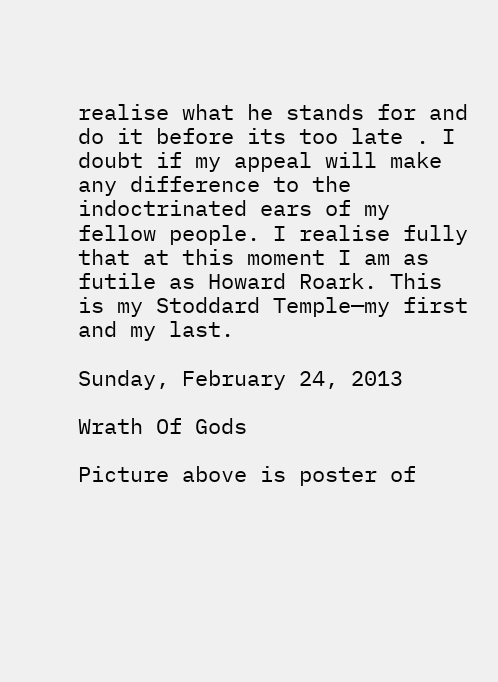realise what he stands for and do it before its too late . I doubt if my appeal will make any difference to the indoctrinated ears of my fellow people. I realise fully that at this moment I am as futile as Howard Roark. This is my Stoddard Temple—my first and my last.

Sunday, February 24, 2013

Wrath Of Gods

Picture above is poster of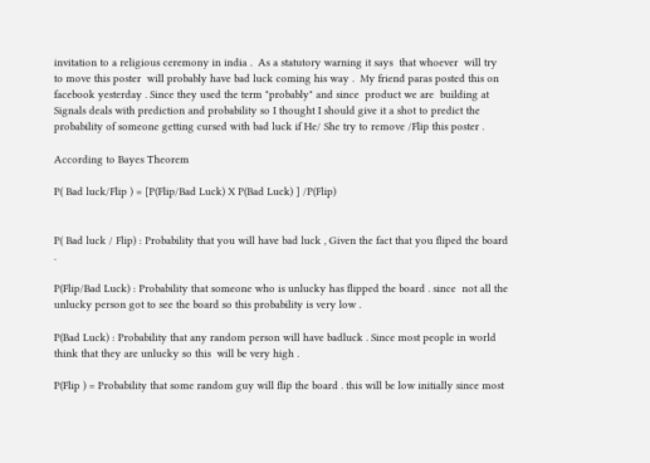invitation to a religious ceremony in india .  As a statutory warning it says  that whoever  will try to move this poster  will probably have bad luck coming his way .  My friend paras posted this on facebook yesterday . Since they used the term "probably" and since  product we are  building at Signals deals with prediction and probability so I thought I should give it a shot to predict the probability of someone getting cursed with bad luck if He/ She try to remove /Flip this poster .

According to Bayes Theorem

P( Bad luck/Flip ) = [P(Flip/Bad Luck) X P(Bad Luck) ] /P(Flip)


P( Bad luck / Flip) : Probability that you will have bad luck , Given the fact that you fliped the board .

P(Flip/Bad Luck) : Probability that someone who is unlucky has flipped the board . since  not all the unlucky person got to see the board so this probability is very low .

P(Bad Luck) : Probability that any random person will have badluck . Since most people in world think that they are unlucky so this  will be very high .

P(Flip ) = Probability that some random guy will flip the board . this will be low initially since most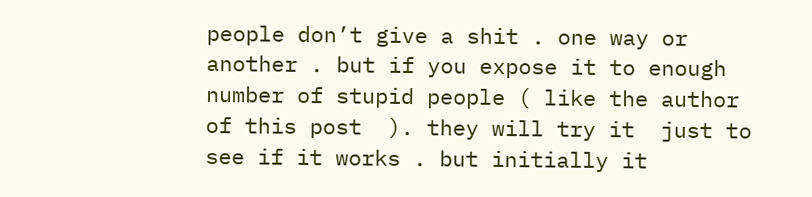people don’t give a shit . one way or another . but if you expose it to enough number of stupid people ( like the author of this post  ). they will try it  just to see if it works . but initially it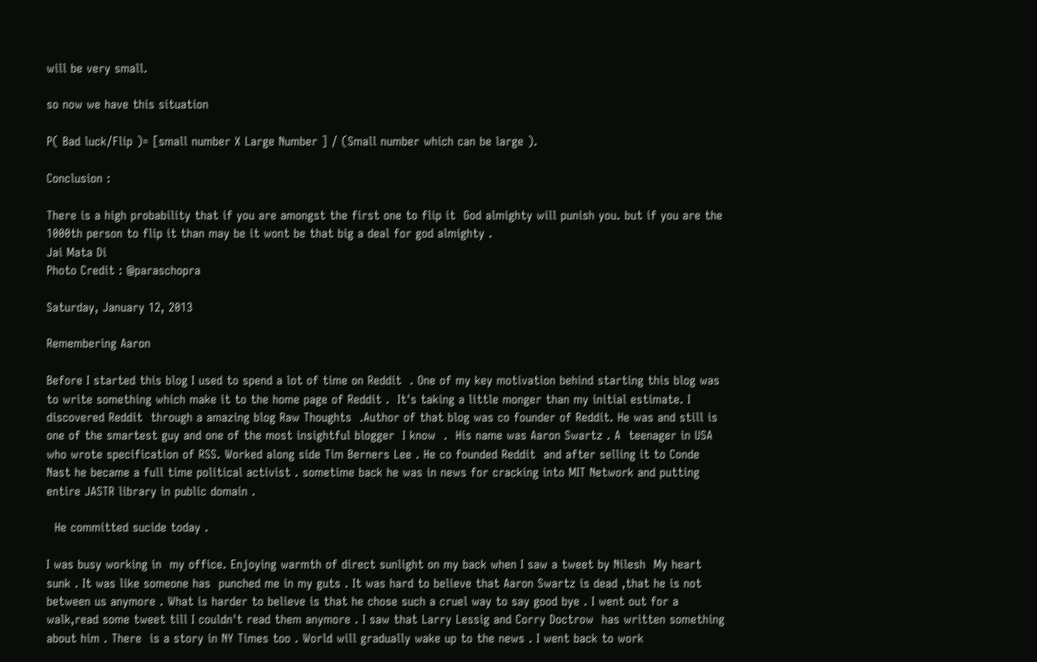will be very small.

so now we have this situation

P( Bad luck/Flip )= [small number X Large Number ] / (Small number which can be large ).

Conclusion :

There is a high probability that if you are amongst the first one to flip it  God almighty will punish you. but if you are the 1000th person to flip it than may be it wont be that big a deal for god almighty .
Jai Mata Di
Photo Credit : @paraschopra

Saturday, January 12, 2013

Remembering Aaron

Before I started this blog I used to spend a lot of time on Reddit  . One of my key motivation behind starting this blog was to write something which make it to the home page of Reddit .  It's taking a little monger than my initial estimate. I discovered Reddit  through a amazing blog Raw Thoughts  .Author of that blog was co founder of Reddit. He was and still is one of the smartest guy and one of the most insightful blogger  I know  .  His name was Aaron Swartz . A  teenager in USA who wrote specification of RSS. Worked along side Tim Berners Lee . He co founded Reddit  and after selling it to Conde Nast he became a full time political activist . sometime back he was in news for cracking into MIT Network and putting entire JASTR library in public domain .

  He committed sucide today .

I was busy working in  my office. Enjoying warmth of direct sunlight on my back when I saw a tweet by Nilesh  My heart sunk . It was like someone has  punched me in my guts . It was hard to believe that Aaron Swartz is dead ,that he is not between us anymore . What is harder to believe is that he chose such a cruel way to say good bye . I went out for a walk,read some tweet till I couldn't read them anymore . I saw that Larry Lessig and Corry Doctrow  has written something about him . There  is a story in NY Times too . World will gradually wake up to the news . I went back to work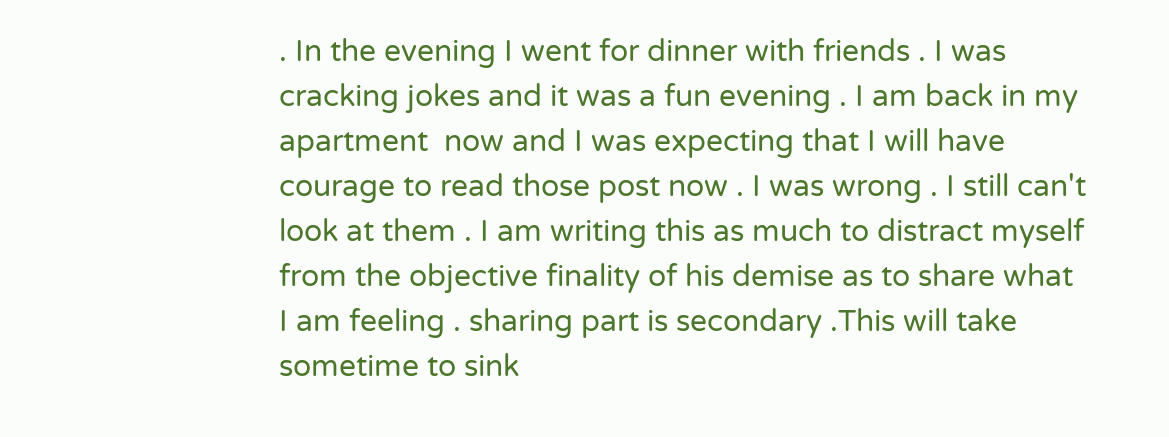. In the evening I went for dinner with friends . I was cracking jokes and it was a fun evening . I am back in my apartment  now and I was expecting that I will have courage to read those post now . I was wrong . I still can't look at them . I am writing this as much to distract myself from the objective finality of his demise as to share what I am feeling . sharing part is secondary .This will take sometime to sink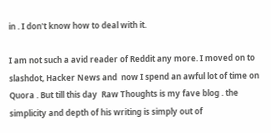in . I don't know how to deal with it.

I am not such a avid reader of Reddit any more. I moved on to slashdot, Hacker News and  now I spend an awful lot of time on Quora . But till this day  Raw Thoughts is my fave blog . the simplicity and depth of his writing is simply out of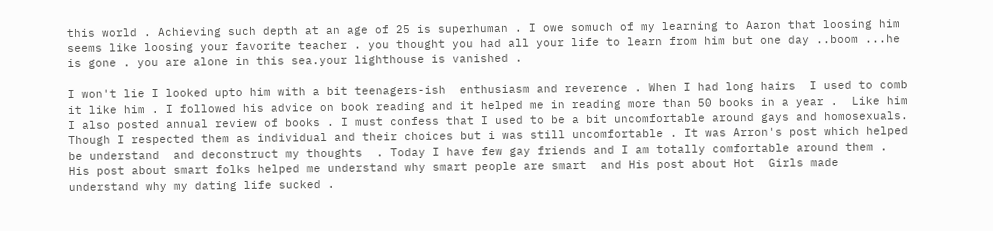this world . Achieving such depth at an age of 25 is superhuman . I owe somuch of my learning to Aaron that loosing him seems like loosing your favorite teacher . you thought you had all your life to learn from him but one day ..boom ...he is gone . you are alone in this sea.your lighthouse is vanished .

I won't lie I looked upto him with a bit teenagers-ish  enthusiasm and reverence . When I had long hairs  I used to comb it like him . I followed his advice on book reading and it helped me in reading more than 50 books in a year .  Like him I also posted annual review of books . I must confess that I used to be a bit uncomfortable around gays and homosexuals. Though I respected them as individual and their choices but i was still uncomfortable . It was Arron's post which helped be understand  and deconstruct my thoughts  . Today I have few gay friends and I am totally comfortable around them . His post about smart folks helped me understand why smart people are smart  and His post about Hot  Girls made understand why my dating life sucked .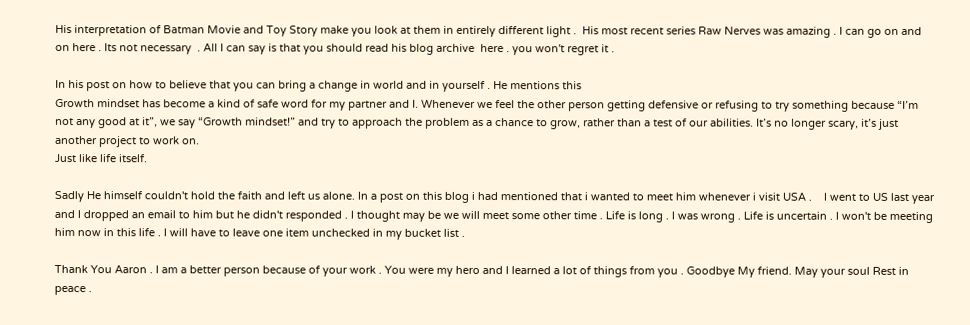His interpretation of Batman Movie and Toy Story make you look at them in entirely different light .  His most recent series Raw Nerves was amazing . I can go on and on here . Its not necessary  . All I can say is that you should read his blog archive  here . you won't regret it .

In his post on how to believe that you can bring a change in world and in yourself . He mentions this
Growth mindset has become a kind of safe word for my partner and I. Whenever we feel the other person getting defensive or refusing to try something because “I’m not any good at it”, we say “Growth mindset!” and try to approach the problem as a chance to grow, rather than a test of our abilities. It’s no longer scary, it’s just another project to work on.
Just like life itself.

Sadly He himself couldn't hold the faith and left us alone. In a post on this blog i had mentioned that i wanted to meet him whenever i visit USA .    I went to US last year and I dropped an email to him but he didn't responded . I thought may be we will meet some other time . Life is long . I was wrong . Life is uncertain . I won't be meeting him now in this life . I will have to leave one item unchecked in my bucket list .

Thank You Aaron . I am a better person because of your work . You were my hero and I learned a lot of things from you . Goodbye My friend. May your soul Rest in peace .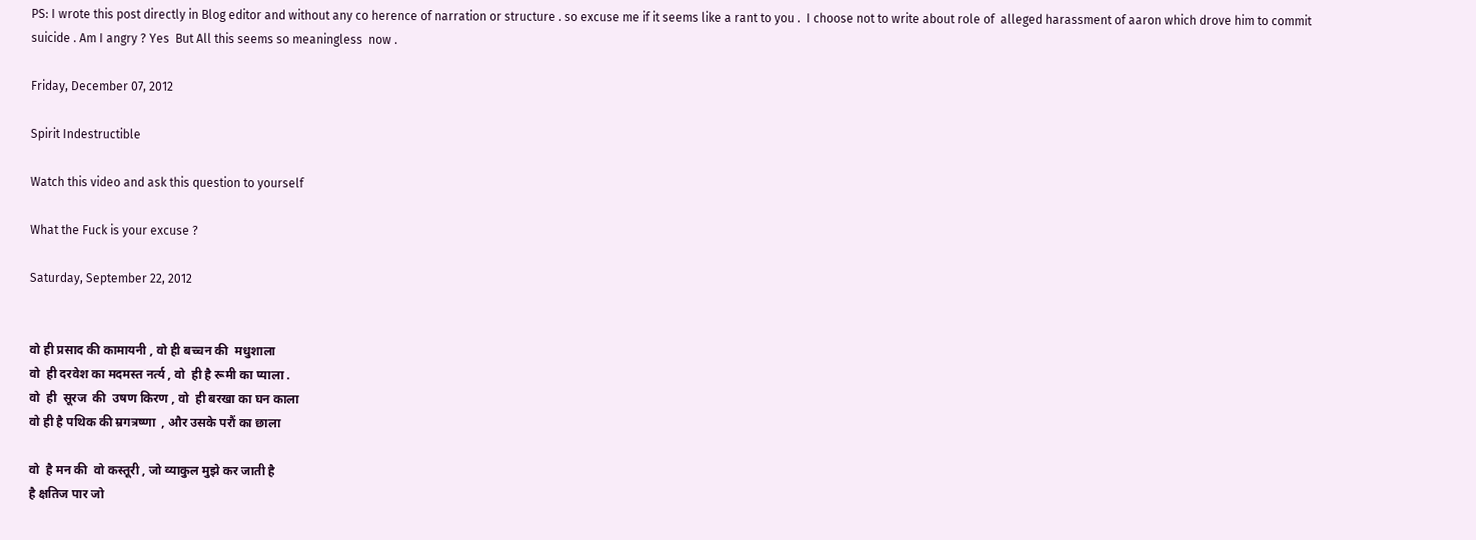PS: I wrote this post directly in Blog editor and without any co herence of narration or structure . so excuse me if it seems like a rant to you .  I choose not to write about role of  alleged harassment of aaron which drove him to commit suicide . Am I angry ? Yes  But All this seems so meaningless  now .

Friday, December 07, 2012

Spirit Indestructible

Watch this video and ask this question to yourself

What the Fuck is your excuse ?

Saturday, September 22, 2012


वो ही प्रसाद की कामायनी , वो ही बच्चन की  मधुशाला
वो  ही दरवेश का मदमस्त नर्त्य , वो  ही है रूमी का प्याला .
वो  ही  सूरज  की  उषण किरण , वो  ही बरखा का घन काला
वो ही है पथिक की म्रगत्रष्णा  , और उसके परौं का छाला

वो  है मन की  वो कस्तूरी , जो व्याकुल मुझे कर जाती है
है क्षतिज पार जो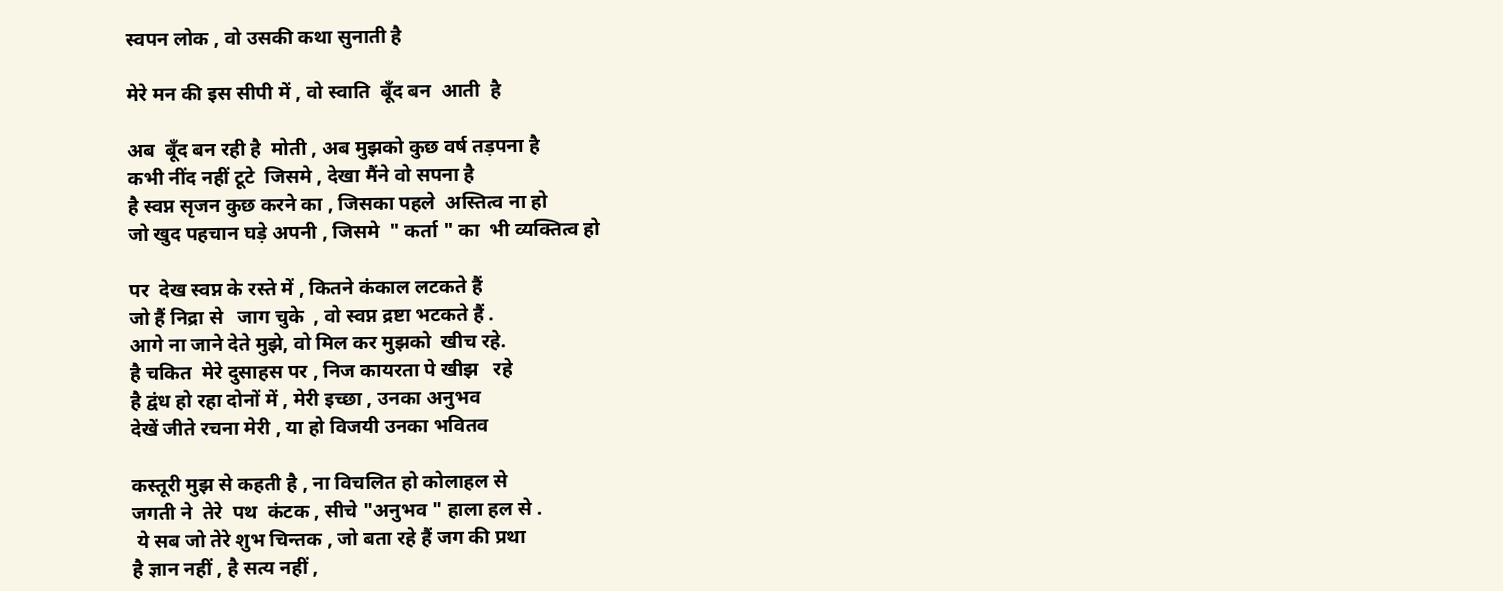स्वपन लोक , वो उसकी कथा सुनाती है

मेरे मन की इस सीपी में , वो स्वाति  बूँद बन  आती  है

अब  बूँद बन रही है  मोती , अब मुझको कुछ वर्ष तड़पना है
कभी नींद नहीं टूटे  जिसमे , देखा मैंने वो सपना है
है स्वप्न सृजन कुछ करने का , जिसका पहले  अस्तित्व ना हो
जो खुद पहचान घड़े अपनी , जिसमे  " कर्ता " का  भी व्यक्तित्व हो

पर  देख स्वप्न के रस्ते में , कितने कंकाल लटकते हैं
जो हैं निद्रा से   जाग चुके  , वो स्वप्न द्रष्टा भटकते हैं .
आगे ना जाने देते मुझे, वो मिल कर मुझको  खीच रहे.
है चकित  मेरे दुसाहस पर , निज कायरता पे खीझ   रहे
है द्वंध हो रहा दोनों में , मेरी इच्छा , उनका अनुभव
देखें जीते रचना मेरी , या हो विजयी उनका भवितव

कस्तूरी मुझ से कहती है , ना विचलित हो कोलाहल से
जगती ने  तेरे  पथ  कंटक , सीचे "अनुभव " हाला हल से .
 ये सब जो तेरे शुभ चिन्तक , जो बता रहे हैं जग की प्रथा
है ज्ञान नहीं , है सत्य नहीं ,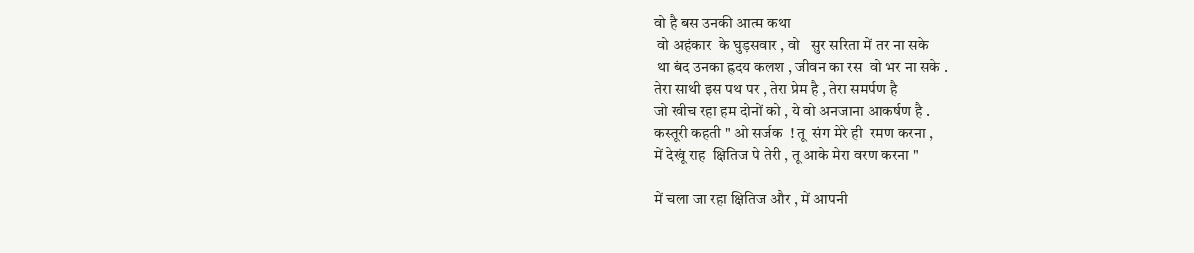वो है बस उनकी आत्म कथा
 वो अहंकार  के घुड़सवार , वो   सुर सरिता में तर ना सके
 था बंद उनका ह्रदय कलश , जीवन का रस  वो भर ना सके .
तेरा साथी इस पथ पर , तेरा प्रेम है , तेरा समर्पण है
जो खीच रहा हम दोनों को , ये वो अनजाना आकर्षण है .
कस्तूरी कहती " ओ सर्जक  ! तू  संग मेरे ही  रमण करना ,
में देखूं राह  क्षितिज पे तेरी , तू आके मेरा वरण करना "

में चला जा रहा क्षितिज और , में आपनी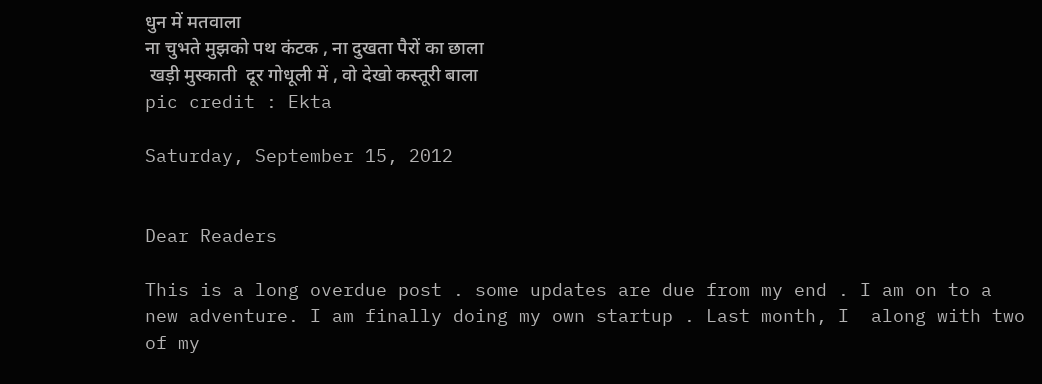धुन में मतवाला
ना चुभते मुझको पथ कंटक , ना दुखता पैरों का छाला
 खड़ी मुस्काती  दूर गोधूली में , वो देखो कस्तूरी बाला
pic credit : Ekta

Saturday, September 15, 2012


Dear Readers

This is a long overdue post . some updates are due from my end . I am on to a new adventure. I am finally doing my own startup . Last month, I  along with two of my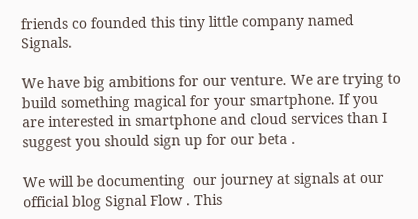friends co founded this tiny little company named Signals.

We have big ambitions for our venture. We are trying to build something magical for your smartphone. If you are interested in smartphone and cloud services than I suggest you should sign up for our beta .

We will be documenting  our journey at signals at our official blog Signal Flow . This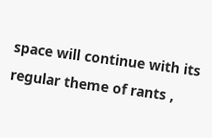space will continue with its regular theme of rants ,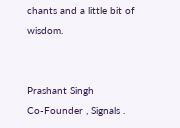chants and a little bit of wisdom.


Prashant Singh
Co-Founder , Signals .